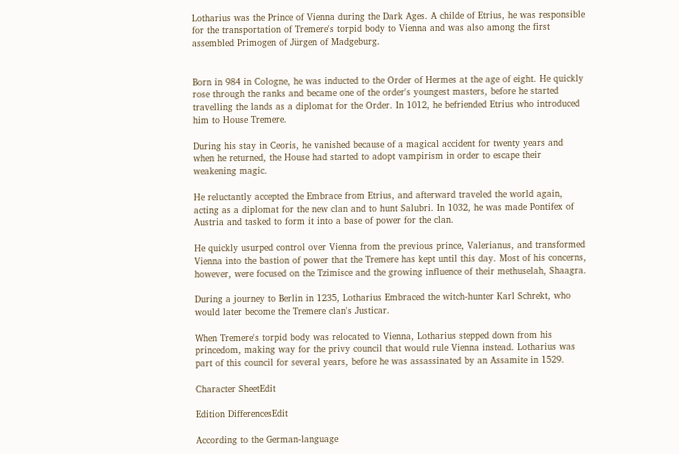Lotharius was the Prince of Vienna during the Dark Ages. A childe of Etrius, he was responsible for the transportation of Tremere's torpid body to Vienna and was also among the first assembled Primogen of Jürgen of Madgeburg.


Born in 984 in Cologne, he was inducted to the Order of Hermes at the age of eight. He quickly rose through the ranks and became one of the order's youngest masters, before he started travelling the lands as a diplomat for the Order. In 1012, he befriended Etrius who introduced him to House Tremere.

During his stay in Ceoris, he vanished because of a magical accident for twenty years and when he returned, the House had started to adopt vampirism in order to escape their weakening magic.

He reluctantly accepted the Embrace from Etrius, and afterward traveled the world again, acting as a diplomat for the new clan and to hunt Salubri. In 1032, he was made Pontifex of Austria and tasked to form it into a base of power for the clan.

He quickly usurped control over Vienna from the previous prince, Valerianus, and transformed Vienna into the bastion of power that the Tremere has kept until this day. Most of his concerns, however, were focused on the Tzimisce and the growing influence of their methuselah, Shaagra.

During a journey to Berlin in 1235, Lotharius Embraced the witch-hunter Karl Schrekt, who would later become the Tremere clan's Justicar.

When Tremere's torpid body was relocated to Vienna, Lotharius stepped down from his princedom, making way for the privy council that would rule Vienna instead. Lotharius was part of this council for several years, before he was assassinated by an Assamite in 1529.

Character SheetEdit

Edition DifferencesEdit

According to the German-language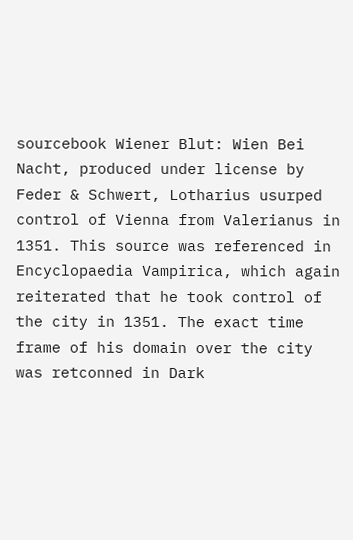sourcebook Wiener Blut: Wien Bei Nacht, produced under license by Feder & Schwert, Lotharius usurped control of Vienna from Valerianus in 1351. This source was referenced in Encyclopaedia Vampirica, which again reiterated that he took control of the city in 1351. The exact time frame of his domain over the city was retconned in Dark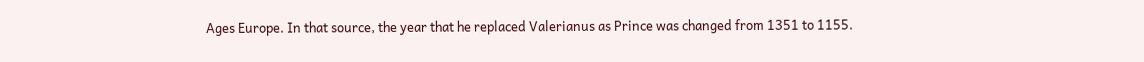Ages Europe. In that source, the year that he replaced Valerianus as Prince was changed from 1351 to 1155.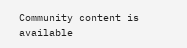Community content is available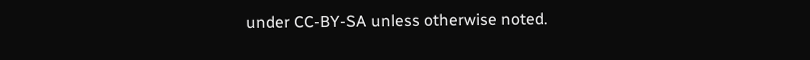under CC-BY-SA unless otherwise noted.